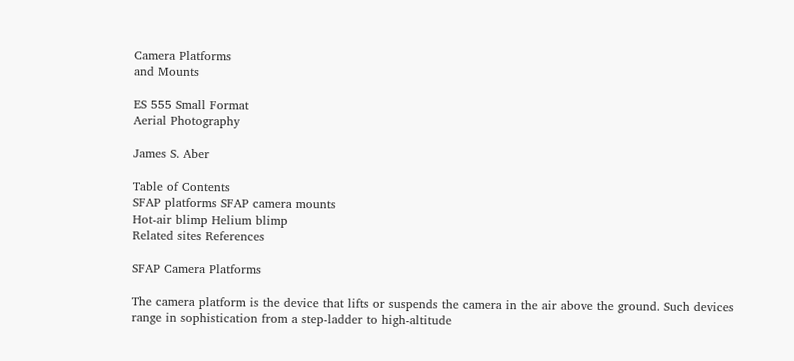Camera Platforms
and Mounts

ES 555 Small Format
Aerial Photography

James S. Aber

Table of Contents
SFAP platforms SFAP camera mounts
Hot-air blimp Helium blimp
Related sites References

SFAP Camera Platforms

The camera platform is the device that lifts or suspends the camera in the air above the ground. Such devices range in sophistication from a step-ladder to high-altitude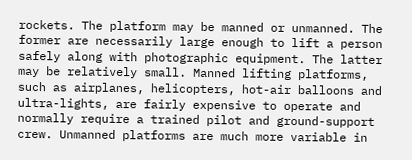rockets. The platform may be manned or unmanned. The former are necessarily large enough to lift a person safely along with photographic equipment. The latter may be relatively small. Manned lifting platforms, such as airplanes, helicopters, hot-air balloons and ultra-lights, are fairly expensive to operate and normally require a trained pilot and ground-support crew. Unmanned platforms are much more variable in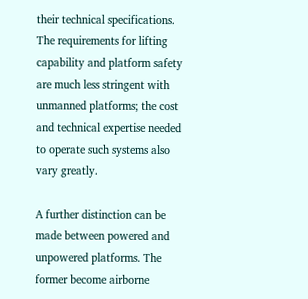their technical specifications. The requirements for lifting capability and platform safety are much less stringent with unmanned platforms; the cost and technical expertise needed to operate such systems also vary greatly.

A further distinction can be made between powered and unpowered platforms. The former become airborne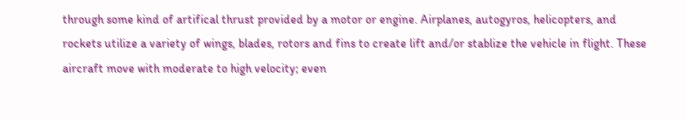through some kind of artifical thrust provided by a motor or engine. Airplanes, autogyros, helicopters, and rockets utilize a variety of wings, blades, rotors and fins to create lift and/or stablize the vehicle in flight. These aircraft move with moderate to high velocity; even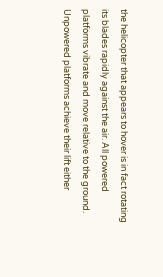the helicopter that appears to hover is in fact rotating its blades rapidly against the air. All powered platforms vibrate and move relative to the ground. Unpowered platforms achieve their lift either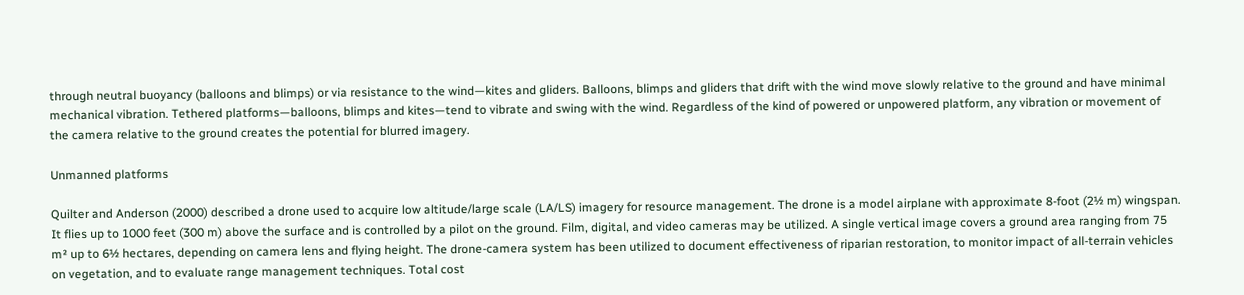through neutral buoyancy (balloons and blimps) or via resistance to the wind—kites and gliders. Balloons, blimps and gliders that drift with the wind move slowly relative to the ground and have minimal mechanical vibration. Tethered platforms—balloons, blimps and kites—tend to vibrate and swing with the wind. Regardless of the kind of powered or unpowered platform, any vibration or movement of the camera relative to the ground creates the potential for blurred imagery.

Unmanned platforms

Quilter and Anderson (2000) described a drone used to acquire low altitude/large scale (LA/LS) imagery for resource management. The drone is a model airplane with approximate 8-foot (2½ m) wingspan. It flies up to 1000 feet (300 m) above the surface and is controlled by a pilot on the ground. Film, digital, and video cameras may be utilized. A single vertical image covers a ground area ranging from 75 m² up to 6½ hectares, depending on camera lens and flying height. The drone-camera system has been utilized to document effectiveness of riparian restoration, to monitor impact of all-terrain vehicles on vegetation, and to evaluate range management techniques. Total cost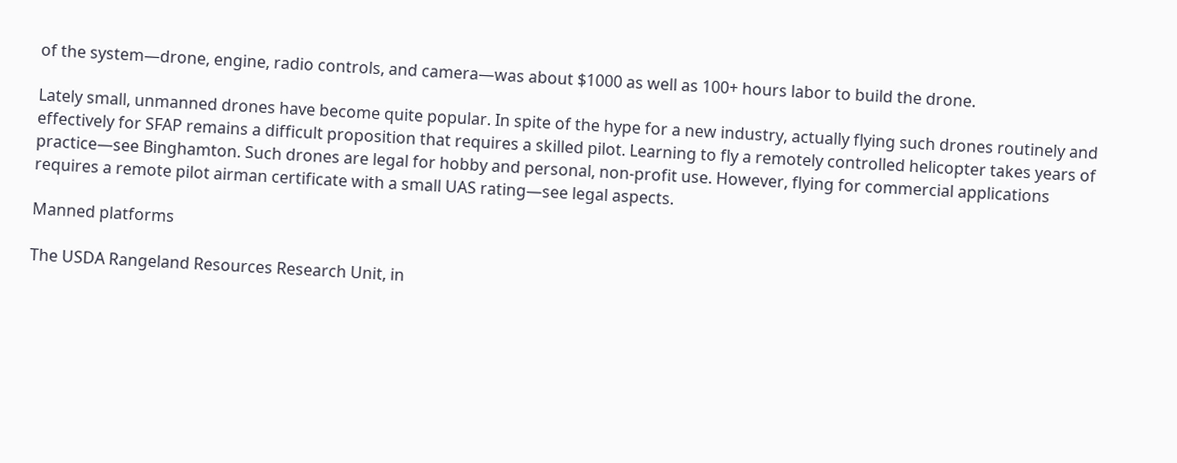of the system—drone, engine, radio controls, and camera—was about $1000 as well as 100+ hours labor to build the drone.

Lately small, unmanned drones have become quite popular. In spite of the hype for a new industry, actually flying such drones routinely and effectively for SFAP remains a difficult proposition that requires a skilled pilot. Learning to fly a remotely controlled helicopter takes years of practice—see Binghamton. Such drones are legal for hobby and personal, non-profit use. However, flying for commercial applications requires a remote pilot airman certificate with a small UAS rating—see legal aspects.

Manned platforms

The USDA Rangeland Resources Research Unit, in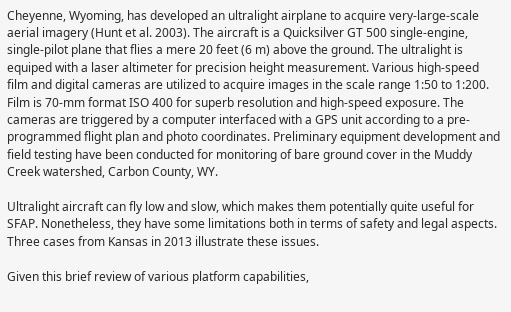Cheyenne, Wyoming, has developed an ultralight airplane to acquire very-large-scale aerial imagery (Hunt et al. 2003). The aircraft is a Quicksilver GT 500 single-engine, single-pilot plane that flies a mere 20 feet (6 m) above the ground. The ultralight is equiped with a laser altimeter for precision height measurement. Various high-speed film and digital cameras are utilized to acquire images in the scale range 1:50 to 1:200. Film is 70-mm format ISO 400 for superb resolution and high-speed exposure. The cameras are triggered by a computer interfaced with a GPS unit according to a pre-programmed flight plan and photo coordinates. Preliminary equipment development and field testing have been conducted for monitoring of bare ground cover in the Muddy Creek watershed, Carbon County, WY.

Ultralight aircraft can fly low and slow, which makes them potentially quite useful for SFAP. Nonetheless, they have some limitations both in terms of safety and legal aspects. Three cases from Kansas in 2013 illustrate these issues.

Given this brief review of various platform capabilities,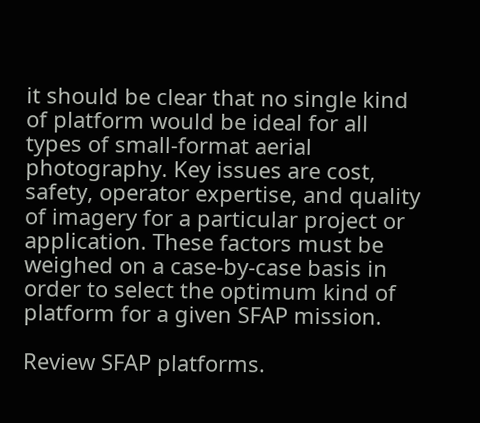it should be clear that no single kind of platform would be ideal for all types of small-format aerial photography. Key issues are cost, safety, operator expertise, and quality of imagery for a particular project or application. These factors must be weighed on a case-by-case basis in order to select the optimum kind of platform for a given SFAP mission.

Review SFAP platforms.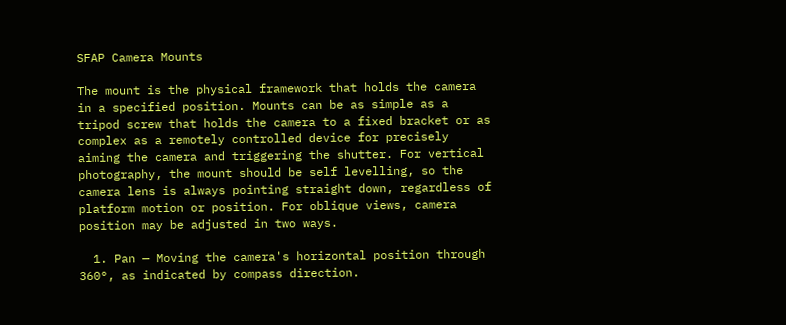SFAP Camera Mounts

The mount is the physical framework that holds the camera in a specified position. Mounts can be as simple as a tripod screw that holds the camera to a fixed bracket or as complex as a remotely controlled device for precisely aiming the camera and triggering the shutter. For vertical photography, the mount should be self levelling, so the camera lens is always pointing straight down, regardless of platform motion or position. For oblique views, camera position may be adjusted in two ways.

  1. Pan — Moving the camera's horizontal position through 360°, as indicated by compass direction.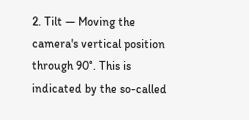2. Tilt — Moving the camera's vertical position through 90°. This is indicated by the so-called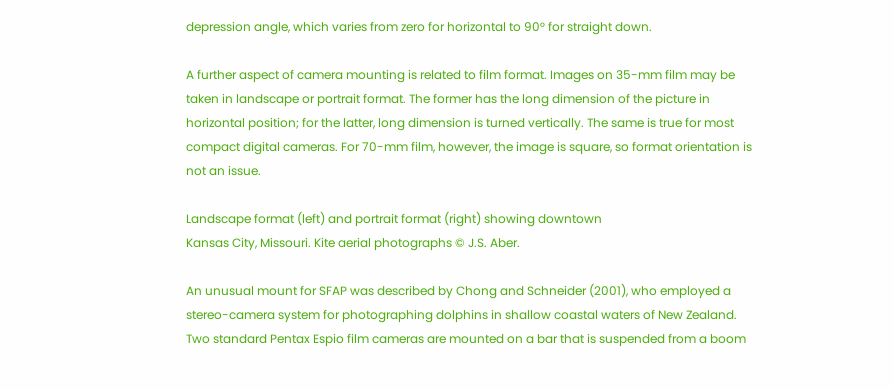depression angle, which varies from zero for horizontal to 90° for straight down.

A further aspect of camera mounting is related to film format. Images on 35-mm film may be taken in landscape or portrait format. The former has the long dimension of the picture in horizontal position; for the latter, long dimension is turned vertically. The same is true for most compact digital cameras. For 70-mm film, however, the image is square, so format orientation is not an issue.

Landscape format (left) and portrait format (right) showing downtown
Kansas City, Missouri. Kite aerial photographs © J.S. Aber.

An unusual mount for SFAP was described by Chong and Schneider (2001), who employed a stereo-camera system for photographing dolphins in shallow coastal waters of New Zealand. Two standard Pentax Espio film cameras are mounted on a bar that is suspended from a boom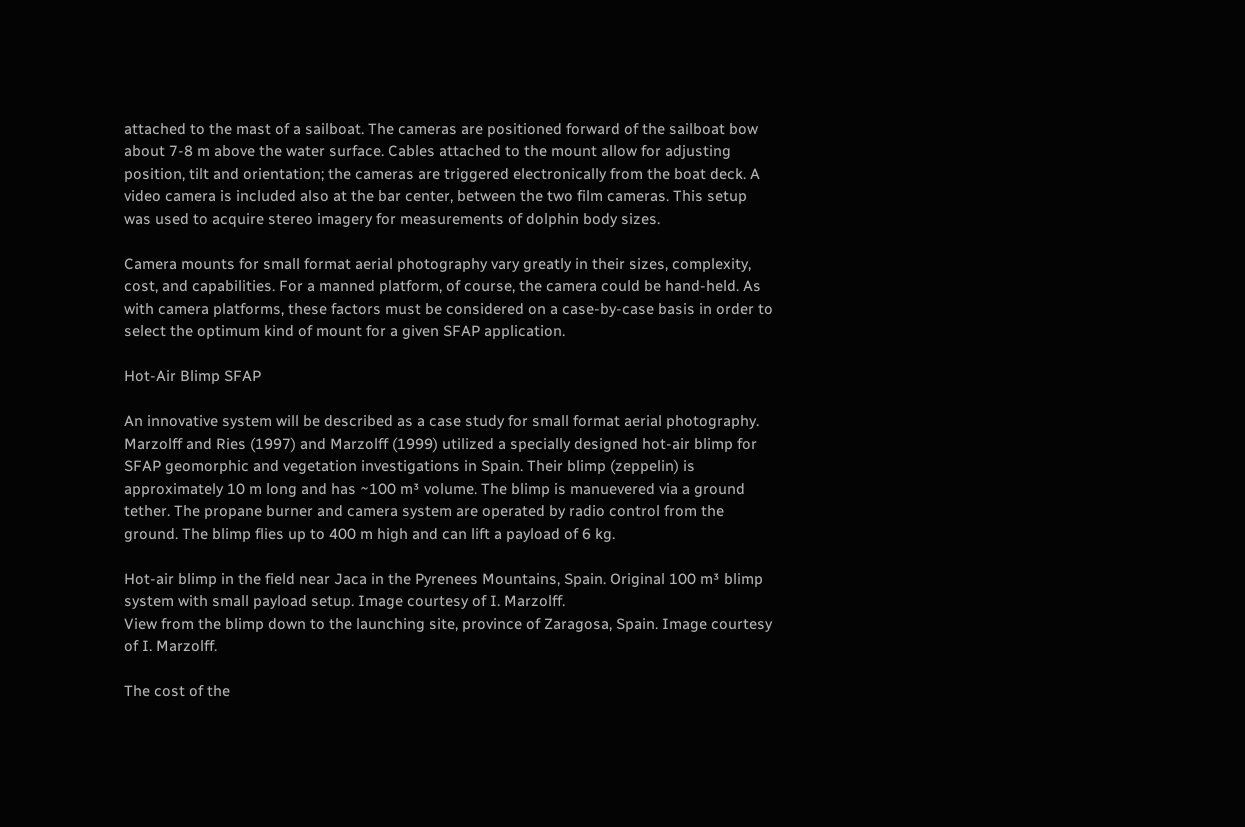attached to the mast of a sailboat. The cameras are positioned forward of the sailboat bow about 7-8 m above the water surface. Cables attached to the mount allow for adjusting position, tilt and orientation; the cameras are triggered electronically from the boat deck. A video camera is included also at the bar center, between the two film cameras. This setup was used to acquire stereo imagery for measurements of dolphin body sizes.

Camera mounts for small format aerial photography vary greatly in their sizes, complexity, cost, and capabilities. For a manned platform, of course, the camera could be hand-held. As with camera platforms, these factors must be considered on a case-by-case basis in order to select the optimum kind of mount for a given SFAP application.

Hot-Air Blimp SFAP

An innovative system will be described as a case study for small format aerial photography. Marzolff and Ries (1997) and Marzolff (1999) utilized a specially designed hot-air blimp for SFAP geomorphic and vegetation investigations in Spain. Their blimp (zeppelin) is approximately 10 m long and has ~100 m³ volume. The blimp is manuevered via a ground tether. The propane burner and camera system are operated by radio control from the ground. The blimp flies up to 400 m high and can lift a payload of 6 kg.

Hot-air blimp in the field near Jaca in the Pyrenees Mountains, Spain. Original 100 m³ blimp system with small payload setup. Image courtesy of I. Marzolff.
View from the blimp down to the launching site, province of Zaragosa, Spain. Image courtesy of I. Marzolff.

The cost of the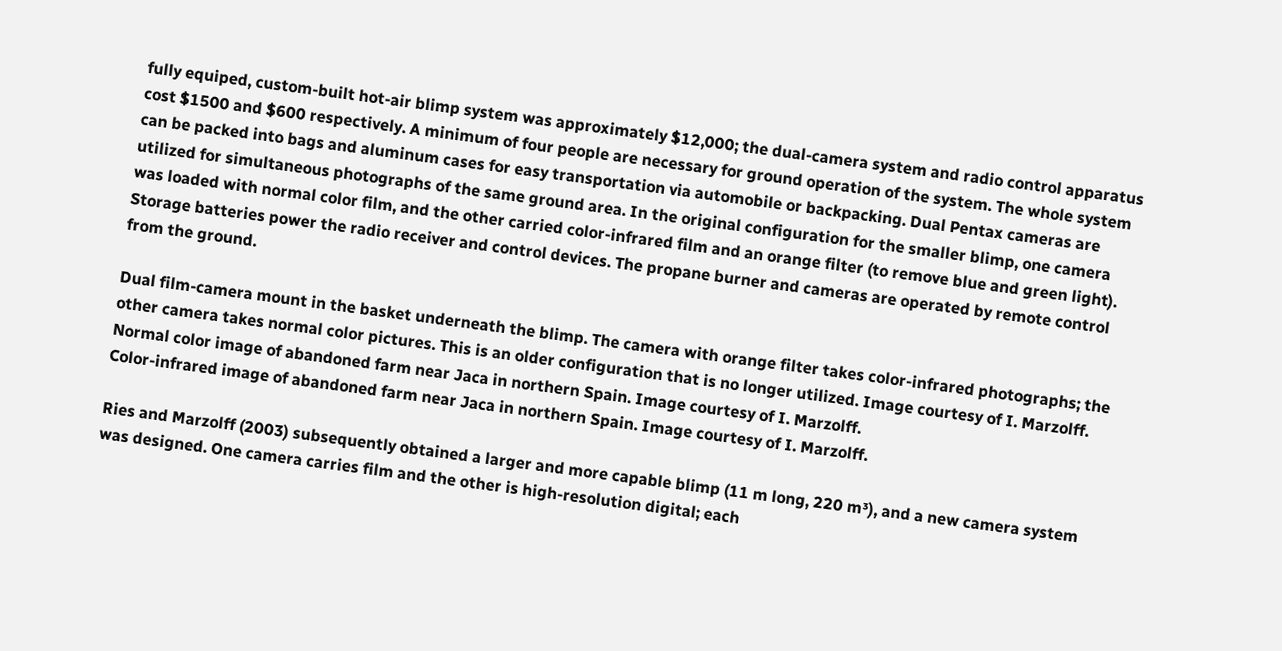fully equiped, custom-built hot-air blimp system was approximately $12,000; the dual-camera system and radio control apparatus cost $1500 and $600 respectively. A minimum of four people are necessary for ground operation of the system. The whole system can be packed into bags and aluminum cases for easy transportation via automobile or backpacking. Dual Pentax cameras are utilized for simultaneous photographs of the same ground area. In the original configuration for the smaller blimp, one camera was loaded with normal color film, and the other carried color-infrared film and an orange filter (to remove blue and green light). Storage batteries power the radio receiver and control devices. The propane burner and cameras are operated by remote control from the ground.

Dual film-camera mount in the basket underneath the blimp. The camera with orange filter takes color-infrared photographs; the other camera takes normal color pictures. This is an older configuration that is no longer utilized. Image courtesy of I. Marzolff.
Normal color image of abandoned farm near Jaca in northern Spain. Image courtesy of I. Marzolff.
Color-infrared image of abandoned farm near Jaca in northern Spain. Image courtesy of I. Marzolff.

Ries and Marzolff (2003) subsequently obtained a larger and more capable blimp (11 m long, 220 m³), and a new camera system was designed. One camera carries film and the other is high-resolution digital; each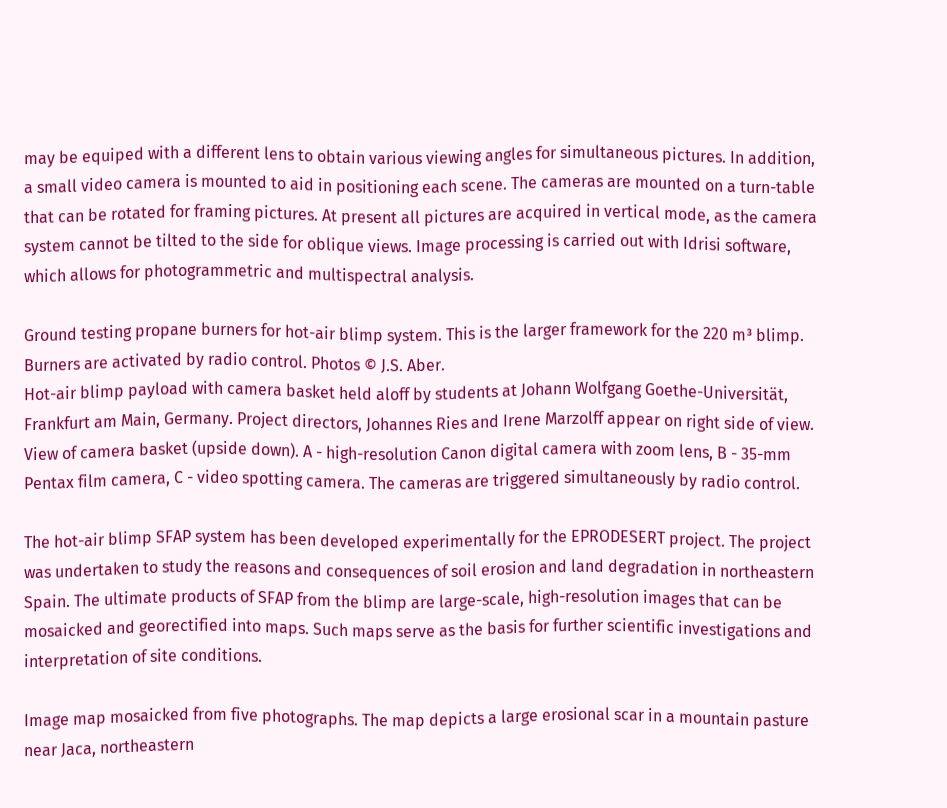may be equiped with a different lens to obtain various viewing angles for simultaneous pictures. In addition, a small video camera is mounted to aid in positioning each scene. The cameras are mounted on a turn-table that can be rotated for framing pictures. At present all pictures are acquired in vertical mode, as the camera system cannot be tilted to the side for oblique views. Image processing is carried out with Idrisi software, which allows for photogrammetric and multispectral analysis.

Ground testing propane burners for hot-air blimp system. This is the larger framework for the 220 m³ blimp. Burners are activated by radio control. Photos © J.S. Aber.
Hot-air blimp payload with camera basket held aloff by students at Johann Wolfgang Goethe-Universität, Frankfurt am Main, Germany. Project directors, Johannes Ries and Irene Marzolff appear on right side of view.
View of camera basket (upside down). A - high-resolution Canon digital camera with zoom lens, B - 35-mm Pentax film camera, C - video spotting camera. The cameras are triggered simultaneously by radio control.

The hot-air blimp SFAP system has been developed experimentally for the EPRODESERT project. The project was undertaken to study the reasons and consequences of soil erosion and land degradation in northeastern Spain. The ultimate products of SFAP from the blimp are large-scale, high-resolution images that can be mosaicked and georectified into maps. Such maps serve as the basis for further scientific investigations and interpretation of site conditions.

Image map mosaicked from five photographs. The map depicts a large erosional scar in a mountain pasture near Jaca, northeastern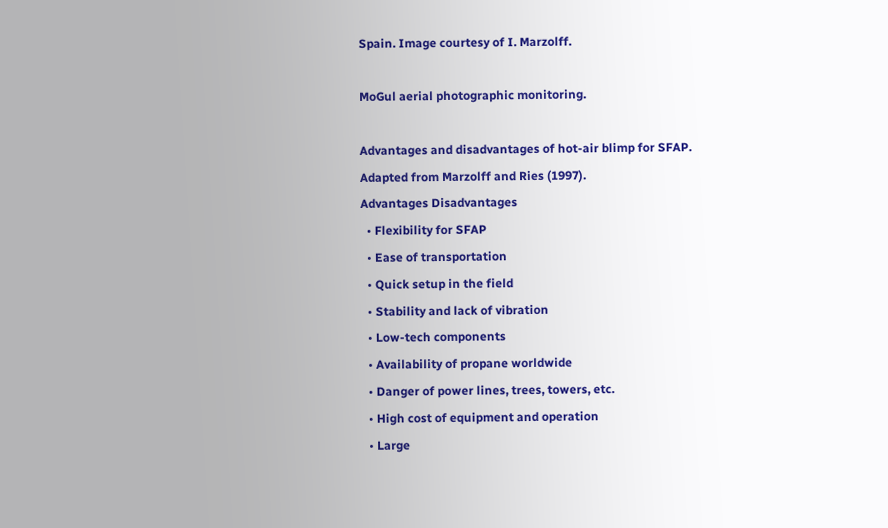Spain. Image courtesy of I. Marzolff.

MoGul aerial photographic monitoring.

Advantages and disadvantages of hot-air blimp for SFAP.
Adapted from Marzolff and Ries (1997).
Advantages Disadvantages
  • Flexibility for SFAP
  • Ease of transportation
  • Quick setup in the field
  • Stability and lack of vibration
  • Low-tech components
  • Availability of propane worldwide
  • Danger of power lines, trees, towers, etc.
  • High cost of equipment and operation
  • Large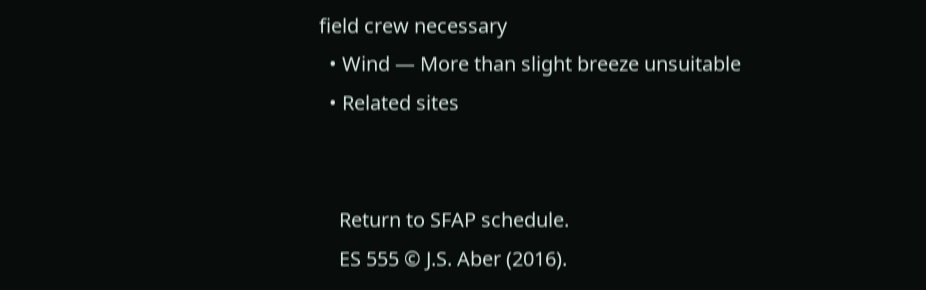field crew necessary
  • Wind — More than slight breeze unsuitable
  • Related sites


    Return to SFAP schedule.
    ES 555 © J.S. Aber (2016).